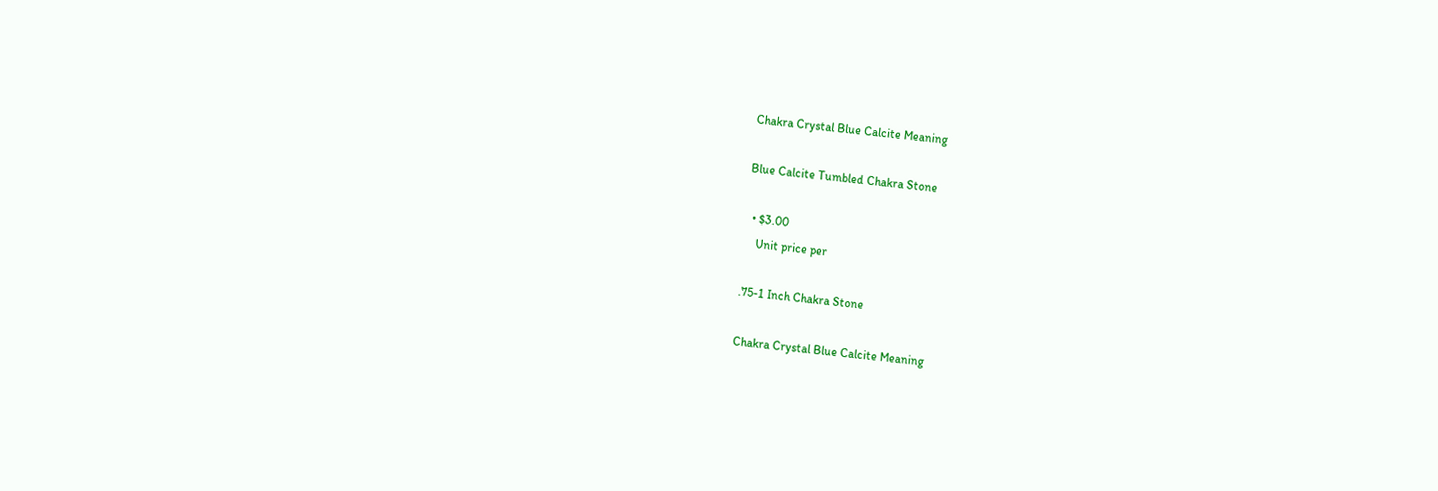Chakra Crystal Blue Calcite Meaning

Blue Calcite Tumbled Chakra Stone

  • $3.00
    Unit price per

.75-1 Inch Chakra Stone

Chakra Crystal Blue Calcite Meaning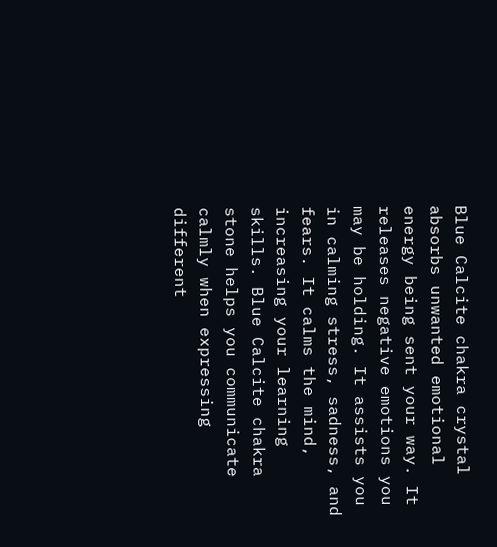Blue Calcite chakra crystal absorbs unwanted emotional energy being sent your way. It releases negative emotions you may be holding. It assists you in calming stress, sadness, and fears. It calms the mind, increasing your learning skills. Blue Calcite chakra stone helps you communicate calmly when expressing different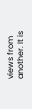views from another. It is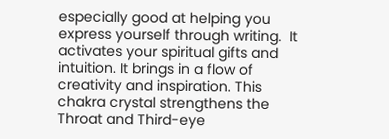especially good at helping you express yourself through writing.  It activates your spiritual gifts and intuition. It brings in a flow of creativity and inspiration. This chakra crystal strengthens the Throat and Third-eye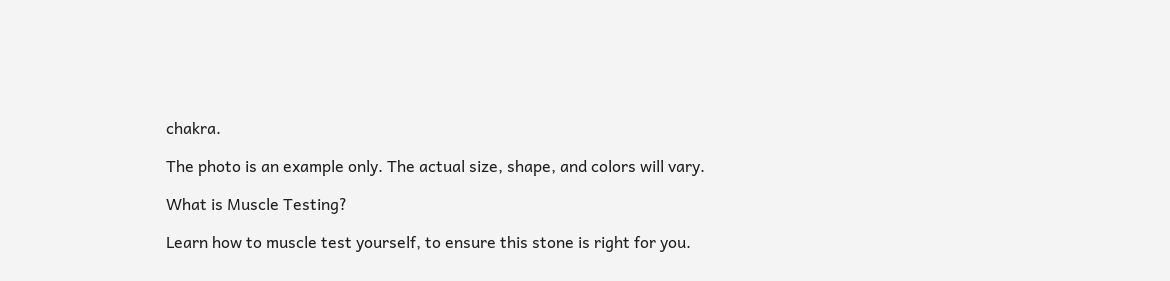chakra.

The photo is an example only. The actual size, shape, and colors will vary.

What is Muscle Testing?

Learn how to muscle test yourself, to ensure this stone is right for you.